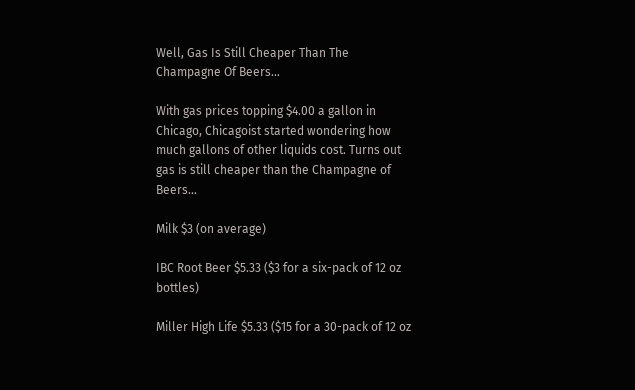Well, Gas Is Still Cheaper Than The Champagne Of Beers…

With gas prices topping $4.00 a gallon in Chicago, Chicagoist started wondering how much gallons of other liquids cost. Turns out gas is still cheaper than the Champagne of Beers…

Milk $3 (on average)

IBC Root Beer $5.33 ($3 for a six-pack of 12 oz bottles)

Miller High Life $5.33 ($15 for a 30-pack of 12 oz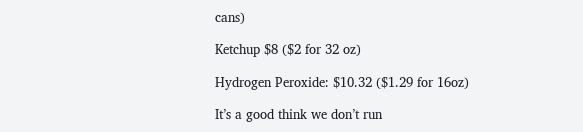cans)

Ketchup $8 ($2 for 32 oz)

Hydrogen Peroxide: $10.32 ($1.29 for 16oz)

It’s a good think we don’t run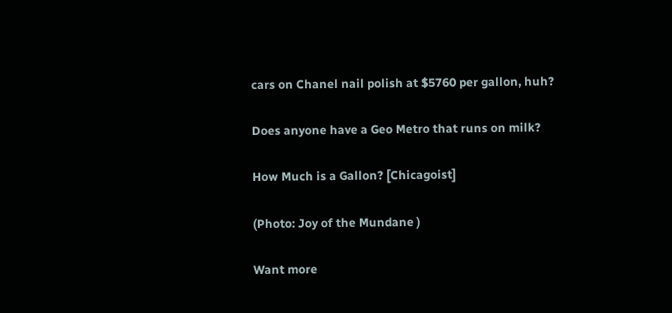cars on Chanel nail polish at $5760 per gallon, huh?

Does anyone have a Geo Metro that runs on milk?

How Much is a Gallon? [Chicagoist]

(Photo: Joy of the Mundane )

Want more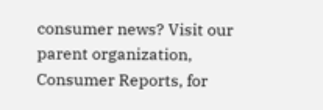consumer news? Visit our parent organization, Consumer Reports, for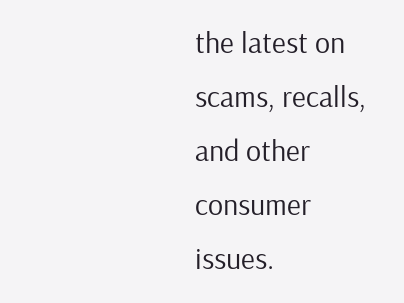the latest on scams, recalls, and other consumer issues.